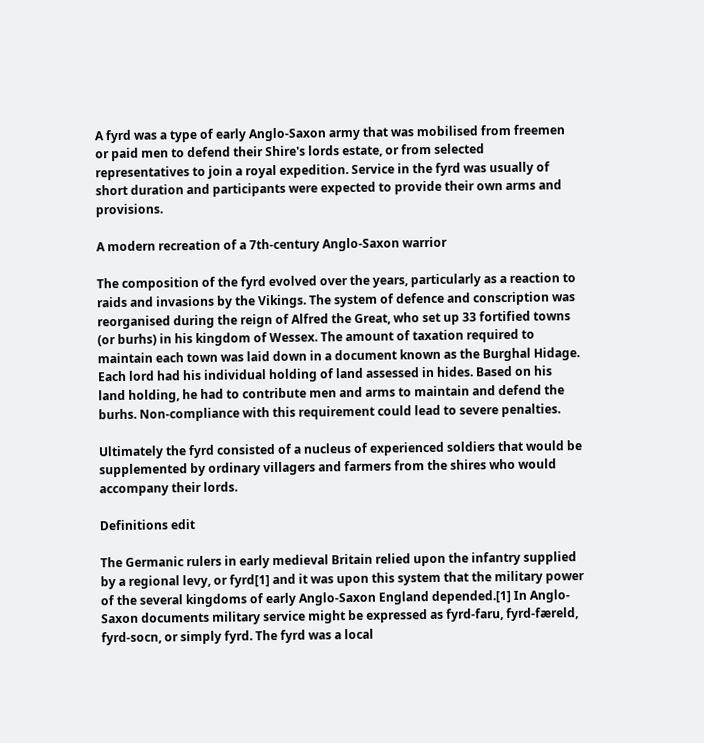A fyrd was a type of early Anglo-Saxon army that was mobilised from freemen or paid men to defend their Shire's lords estate, or from selected representatives to join a royal expedition. Service in the fyrd was usually of short duration and participants were expected to provide their own arms and provisions.

A modern recreation of a 7th-century Anglo-Saxon warrior

The composition of the fyrd evolved over the years, particularly as a reaction to raids and invasions by the Vikings. The system of defence and conscription was reorganised during the reign of Alfred the Great, who set up 33 fortified towns (or burhs) in his kingdom of Wessex. The amount of taxation required to maintain each town was laid down in a document known as the Burghal Hidage. Each lord had his individual holding of land assessed in hides. Based on his land holding, he had to contribute men and arms to maintain and defend the burhs. Non-compliance with this requirement could lead to severe penalties.

Ultimately the fyrd consisted of a nucleus of experienced soldiers that would be supplemented by ordinary villagers and farmers from the shires who would accompany their lords.

Definitions edit

The Germanic rulers in early medieval Britain relied upon the infantry supplied by a regional levy, or fyrd[1] and it was upon this system that the military power of the several kingdoms of early Anglo-Saxon England depended.[1] In Anglo-Saxon documents military service might be expressed as fyrd-faru, fyrd-færeld, fyrd-socn, or simply fyrd. The fyrd was a local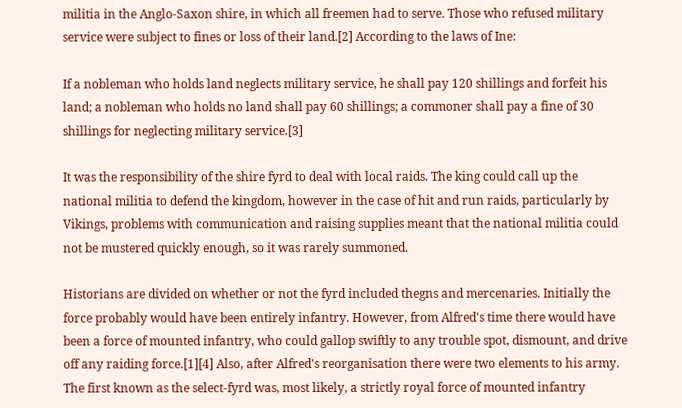militia in the Anglo-Saxon shire, in which all freemen had to serve. Those who refused military service were subject to fines or loss of their land.[2] According to the laws of Ine:

If a nobleman who holds land neglects military service, he shall pay 120 shillings and forfeit his land; a nobleman who holds no land shall pay 60 shillings; a commoner shall pay a fine of 30 shillings for neglecting military service.[3]

It was the responsibility of the shire fyrd to deal with local raids. The king could call up the national militia to defend the kingdom, however in the case of hit and run raids, particularly by Vikings, problems with communication and raising supplies meant that the national militia could not be mustered quickly enough, so it was rarely summoned.

Historians are divided on whether or not the fyrd included thegns and mercenaries. Initially the force probably would have been entirely infantry. However, from Alfred's time there would have been a force of mounted infantry, who could gallop swiftly to any trouble spot, dismount, and drive off any raiding force.[1][4] Also, after Alfred's reorganisation there were two elements to his army. The first known as the select-fyrd was, most likely, a strictly royal force of mounted infantry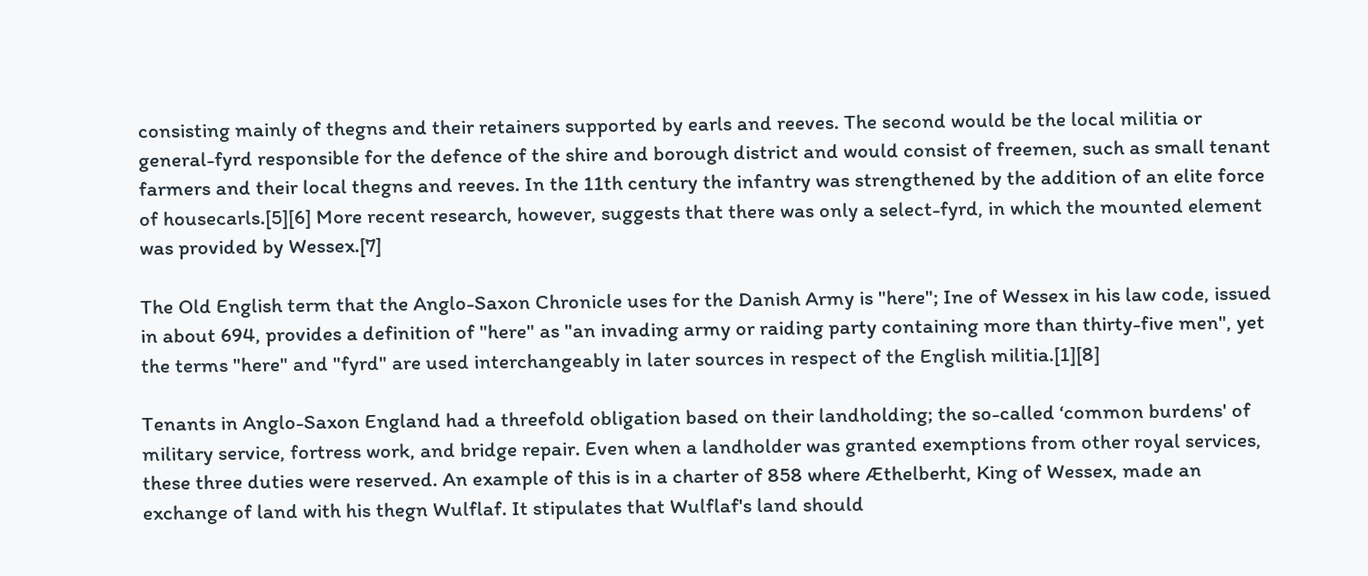consisting mainly of thegns and their retainers supported by earls and reeves. The second would be the local militia or general-fyrd responsible for the defence of the shire and borough district and would consist of freemen, such as small tenant farmers and their local thegns and reeves. In the 11th century the infantry was strengthened by the addition of an elite force of housecarls.[5][6] More recent research, however, suggests that there was only a select-fyrd, in which the mounted element was provided by Wessex.[7]

The Old English term that the Anglo-Saxon Chronicle uses for the Danish Army is "here"; Ine of Wessex in his law code, issued in about 694, provides a definition of "here" as "an invading army or raiding party containing more than thirty-five men", yet the terms "here" and "fyrd" are used interchangeably in later sources in respect of the English militia.[1][8]

Tenants in Anglo-Saxon England had a threefold obligation based on their landholding; the so-called ‘common burdens' of military service, fortress work, and bridge repair. Even when a landholder was granted exemptions from other royal services, these three duties were reserved. An example of this is in a charter of 858 where Æthelberht, King of Wessex, made an exchange of land with his thegn Wulflaf. It stipulates that Wulflaf's land should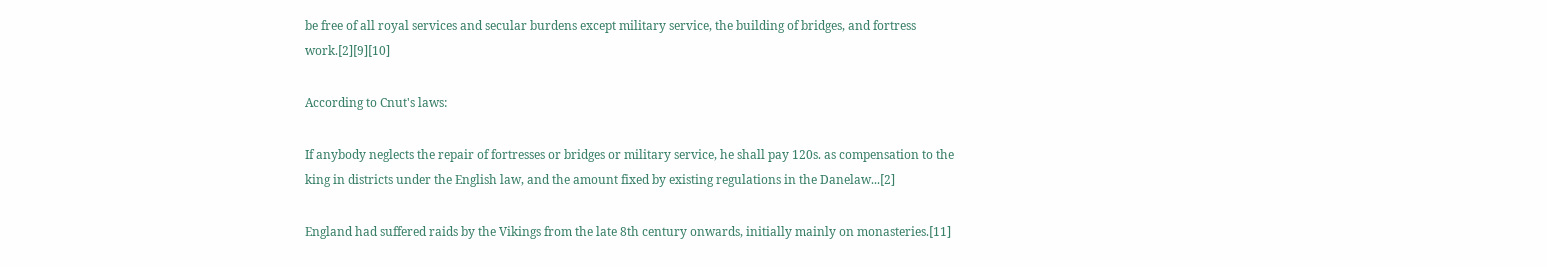be free of all royal services and secular burdens except military service, the building of bridges, and fortress work.[2][9][10]

According to Cnut's laws:

If anybody neglects the repair of fortresses or bridges or military service, he shall pay 120s. as compensation to the king in districts under the English law, and the amount fixed by existing regulations in the Danelaw...[2]

England had suffered raids by the Vikings from the late 8th century onwards, initially mainly on monasteries.[11]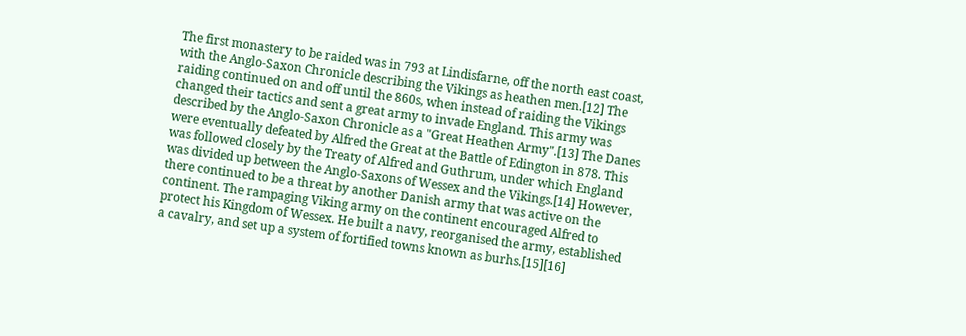The first monastery to be raided was in 793 at Lindisfarne, off the north east coast, with the Anglo-Saxon Chronicle describing the Vikings as heathen men.[12] The raiding continued on and off until the 860s, when instead of raiding the Vikings changed their tactics and sent a great army to invade England. This army was described by the Anglo-Saxon Chronicle as a "Great Heathen Army".[13] The Danes were eventually defeated by Alfred the Great at the Battle of Edington in 878. This was followed closely by the Treaty of Alfred and Guthrum, under which England was divided up between the Anglo-Saxons of Wessex and the Vikings.[14] However, there continued to be a threat by another Danish army that was active on the continent. The rampaging Viking army on the continent encouraged Alfred to protect his Kingdom of Wessex. He built a navy, reorganised the army, established a cavalry, and set up a system of fortified towns known as burhs.[15][16]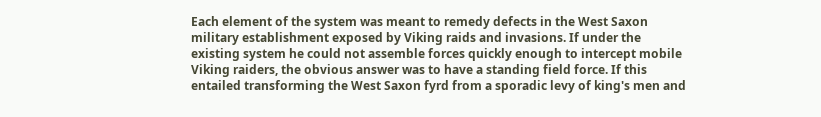Each element of the system was meant to remedy defects in the West Saxon military establishment exposed by Viking raids and invasions. If under the existing system he could not assemble forces quickly enough to intercept mobile Viking raiders, the obvious answer was to have a standing field force. If this entailed transforming the West Saxon fyrd from a sporadic levy of king's men and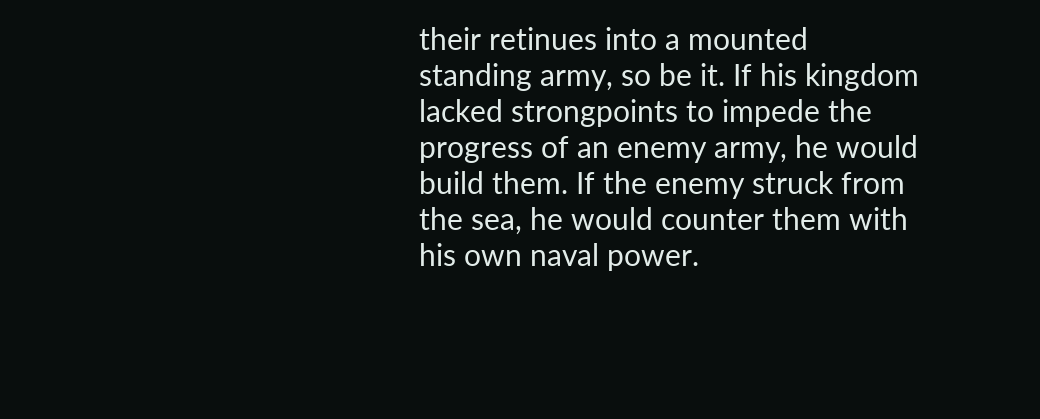their retinues into a mounted standing army, so be it. If his kingdom lacked strongpoints to impede the progress of an enemy army, he would build them. If the enemy struck from the sea, he would counter them with his own naval power.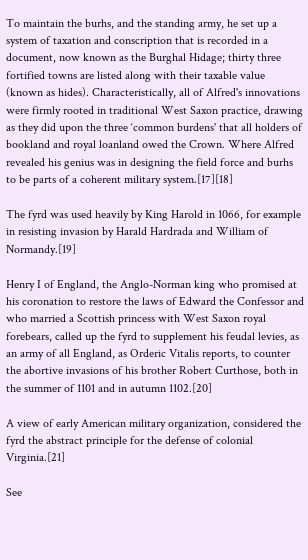To maintain the burhs, and the standing army, he set up a system of taxation and conscription that is recorded in a document, now known as the Burghal Hidage; thirty three fortified towns are listed along with their taxable value (known as hides). Characteristically, all of Alfred's innovations were firmly rooted in traditional West Saxon practice, drawing as they did upon the three ‘common burdens' that all holders of bookland and royal loanland owed the Crown. Where Alfred revealed his genius was in designing the field force and burhs to be parts of a coherent military system.[17][18]

The fyrd was used heavily by King Harold in 1066, for example in resisting invasion by Harald Hardrada and William of Normandy.[19]

Henry I of England, the Anglo-Norman king who promised at his coronation to restore the laws of Edward the Confessor and who married a Scottish princess with West Saxon royal forebears, called up the fyrd to supplement his feudal levies, as an army of all England, as Orderic Vitalis reports, to counter the abortive invasions of his brother Robert Curthose, both in the summer of 1101 and in autumn 1102.[20]

A view of early American military organization, considered the fyrd the abstract principle for the defense of colonial Virginia.[21]

See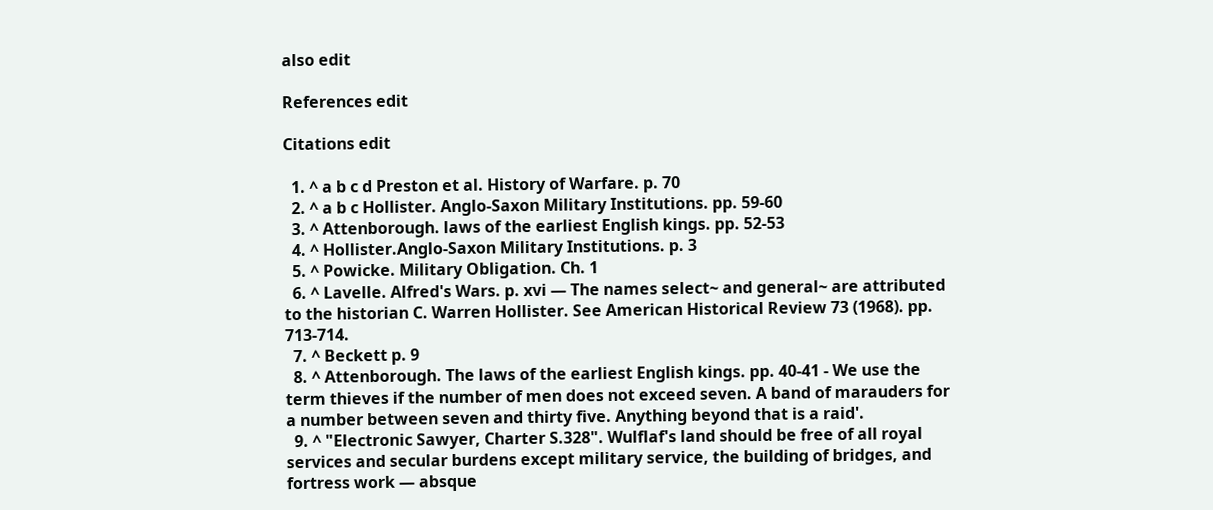also edit

References edit

Citations edit

  1. ^ a b c d Preston et al. History of Warfare. p. 70
  2. ^ a b c Hollister. Anglo-Saxon Military Institutions. pp. 59-60
  3. ^ Attenborough. laws of the earliest English kings. pp. 52-53
  4. ^ Hollister.Anglo-Saxon Military Institutions. p. 3
  5. ^ Powicke. Military Obligation. Ch. 1
  6. ^ Lavelle. Alfred's Wars. p. xvi — The names select~ and general~ are attributed to the historian C. Warren Hollister. See American Historical Review 73 (1968). pp. 713-714.
  7. ^ Beckett p. 9
  8. ^ Attenborough. The laws of the earliest English kings. pp. 40-41 - We use the term thieves if the number of men does not exceed seven. A band of marauders for a number between seven and thirty five. Anything beyond that is a raid'.
  9. ^ "Electronic Sawyer, Charter S.328". Wulflaf's land should be free of all royal services and secular burdens except military service, the building of bridges, and fortress work — absque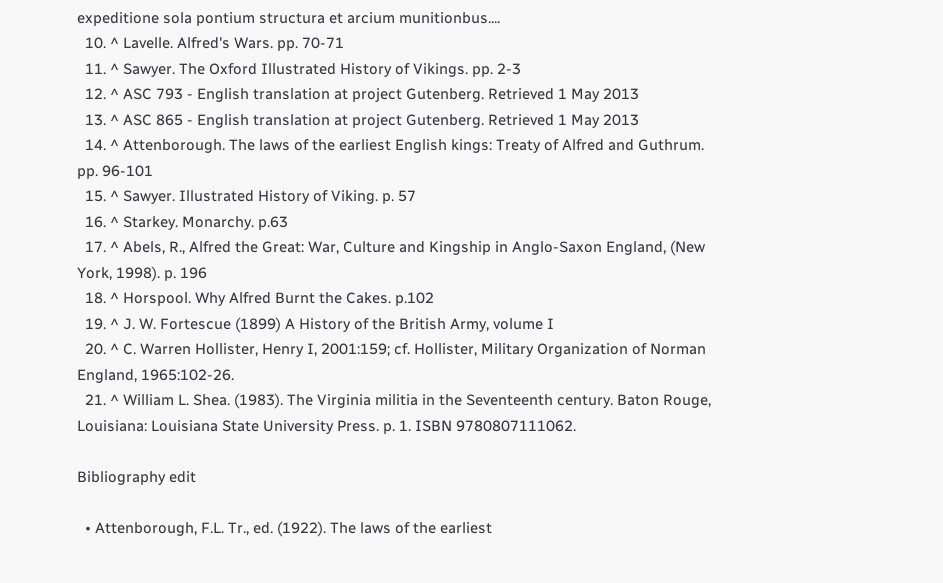expeditione sola pontium structura et arcium munitionbus....
  10. ^ Lavelle. Alfred's Wars. pp. 70-71
  11. ^ Sawyer. The Oxford Illustrated History of Vikings. pp. 2-3
  12. ^ ASC 793 - English translation at project Gutenberg. Retrieved 1 May 2013
  13. ^ ASC 865 - English translation at project Gutenberg. Retrieved 1 May 2013
  14. ^ Attenborough. The laws of the earliest English kings: Treaty of Alfred and Guthrum. pp. 96-101
  15. ^ Sawyer. Illustrated History of Viking. p. 57
  16. ^ Starkey. Monarchy. p.63
  17. ^ Abels, R., Alfred the Great: War, Culture and Kingship in Anglo-Saxon England, (New York, 1998). p. 196
  18. ^ Horspool. Why Alfred Burnt the Cakes. p.102
  19. ^ J. W. Fortescue (1899) A History of the British Army, volume I
  20. ^ C. Warren Hollister, Henry I, 2001:159; cf. Hollister, Military Organization of Norman England, 1965:102-26.
  21. ^ William L. Shea. (1983). The Virginia militia in the Seventeenth century. Baton Rouge, Louisiana: Louisiana State University Press. p. 1. ISBN 9780807111062.

Bibliography edit

  • Attenborough, F.L. Tr., ed. (1922). The laws of the earliest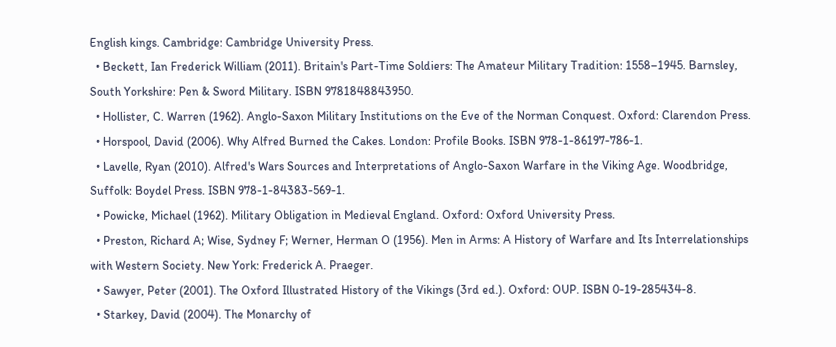English kings. Cambridge: Cambridge University Press.
  • Beckett, Ian Frederick William (2011). Britain's Part-Time Soldiers: The Amateur Military Tradition: 1558–1945. Barnsley, South Yorkshire: Pen & Sword Military. ISBN 9781848843950.
  • Hollister, C. Warren (1962). Anglo-Saxon Military Institutions on the Eve of the Norman Conquest. Oxford: Clarendon Press.
  • Horspool, David (2006). Why Alfred Burned the Cakes. London: Profile Books. ISBN 978-1-86197-786-1.
  • Lavelle, Ryan (2010). Alfred's Wars Sources and Interpretations of Anglo-Saxon Warfare in the Viking Age. Woodbridge, Suffolk: Boydel Press. ISBN 978-1-84383-569-1.
  • Powicke, Michael (1962). Military Obligation in Medieval England. Oxford: Oxford University Press.
  • Preston, Richard A; Wise, Sydney F; Werner, Herman O (1956). Men in Arms: A History of Warfare and Its Interrelationships with Western Society. New York: Frederick A. Praeger.
  • Sawyer, Peter (2001). The Oxford Illustrated History of the Vikings (3rd ed.). Oxford: OUP. ISBN 0-19-285434-8.
  • Starkey, David (2004). The Monarchy of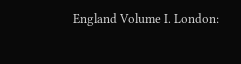England Volume I. London: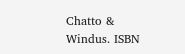Chatto & Windus. ISBN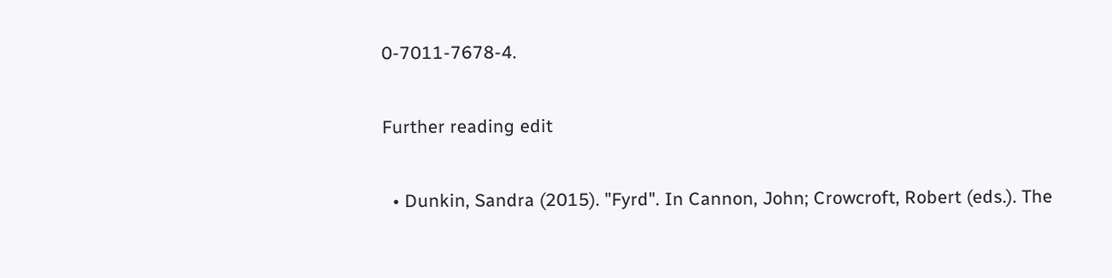0-7011-7678-4.

Further reading edit

  • Dunkin, Sandra (2015). "Fyrd". In Cannon, John; Crowcroft, Robert (eds.). The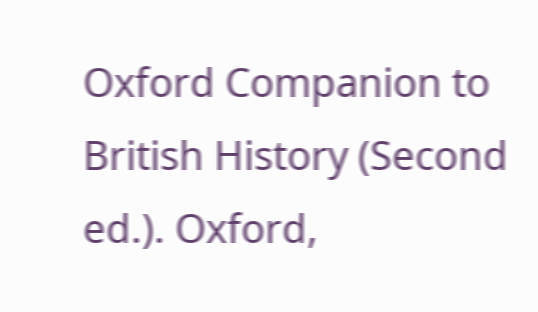Oxford Companion to British History (Second ed.). Oxford,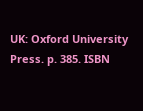UK: Oxford University Press. p. 385. ISBN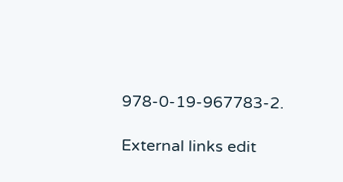978-0-19-967783-2.

External links edit